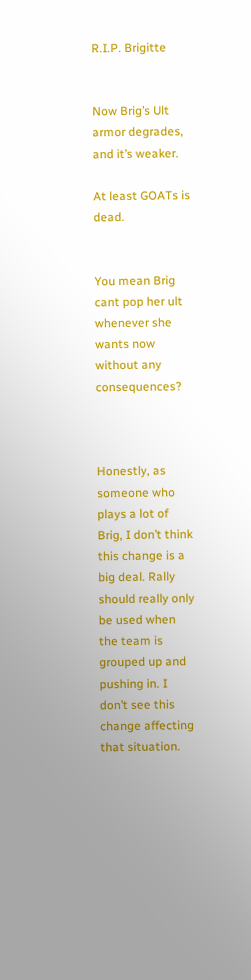R.I.P. Brigitte


Now Brig’s Ult armor degrades, and it’s weaker.

At least GOATs is dead.


You mean Brig cant pop her ult whenever she wants now without any consequences?



Honestly, as someone who plays a lot of Brig, I don’t think this change is a big deal. Rally should really only be used when the team is grouped up and pushing in. I don’t see this change affecting that situation.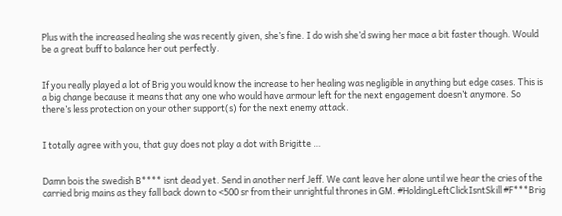Plus with the increased healing she was recently given, she’s fine. I do wish she’d swing her mace a bit faster though. Would be a great buff to balance her out perfectly.


If you really played a lot of Brig you would know the increase to her healing was negligible in anything but edge cases. This is a big change because it means that any one who would have armour left for the next engagement doesn’t anymore. So there’s less protection on your other support(s) for the next enemy attack.


I totally agree with you, that guy does not play a dot with Brigitte …


Damn bois the swedish B**** isnt dead yet. Send in another nerf Jeff. We cant leave her alone until we hear the cries of the carried brig mains as they fall back down to <500 sr from their unrightful thrones in GM. #HoldingLeftClickIsntSkill #F***Brig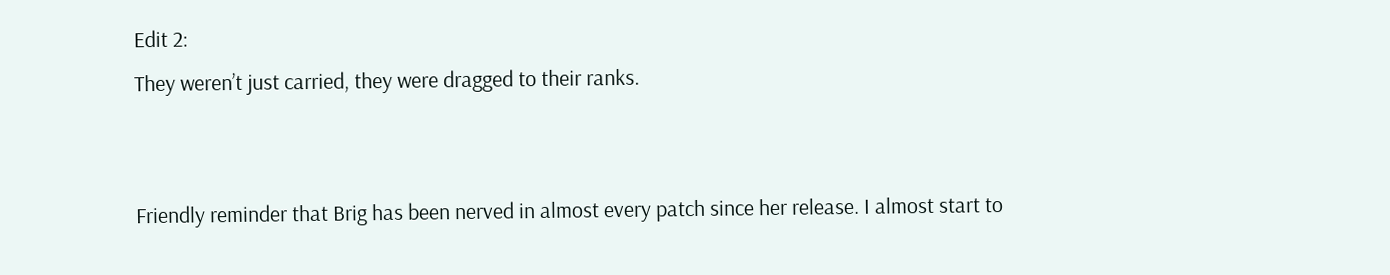Edit 2:
They weren’t just carried, they were dragged to their ranks.


Friendly reminder that Brig has been nerved in almost every patch since her release. I almost start to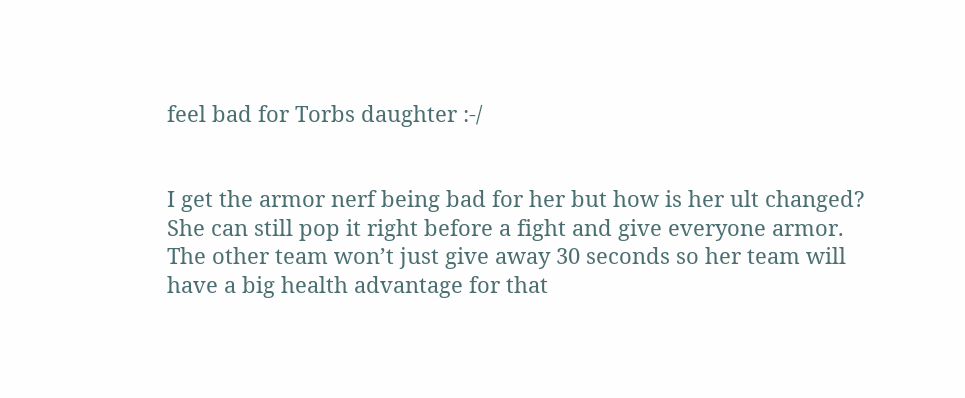feel bad for Torbs daughter :-/


I get the armor nerf being bad for her but how is her ult changed? She can still pop it right before a fight and give everyone armor. The other team won’t just give away 30 seconds so her team will have a big health advantage for that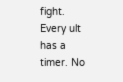fight. Every ult has a timer. No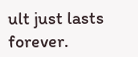ult just lasts forever.